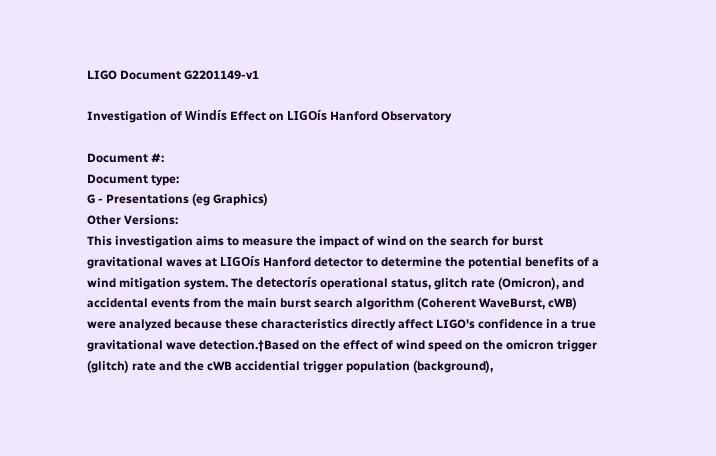LIGO Document G2201149-v1

Investigation of Windís Effect on LIGOís Hanford Observatory

Document #:
Document type:
G - Presentations (eg Graphics)
Other Versions:
This investigation aims to measure the impact of wind on the search for burst gravitational waves at LIGOís Hanford detector to determine the potential benefits of a wind mitigation system. The detectorís operational status, glitch rate (Omicron), and accidental events from the main burst search algorithm (Coherent WaveBurst, cWB) were analyzed because these characteristics directly affect LIGO's confidence in a true gravitational wave detection.†Based on the effect of wind speed on the omicron trigger (glitch) rate and the cWB accidential trigger population (background),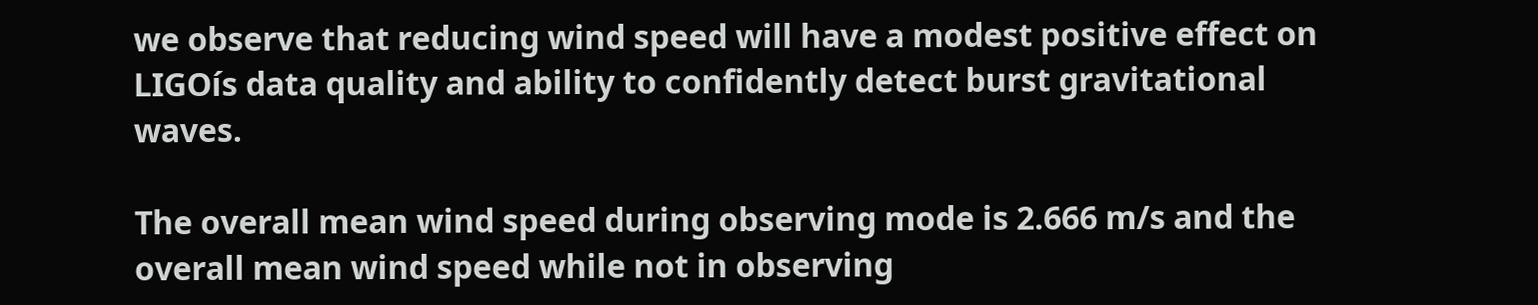we observe that reducing wind speed will have a modest positive effect on LIGOís data quality and ability to confidently detect burst gravitational waves.

The overall mean wind speed during observing mode is 2.666 m/s and the overall mean wind speed while not in observing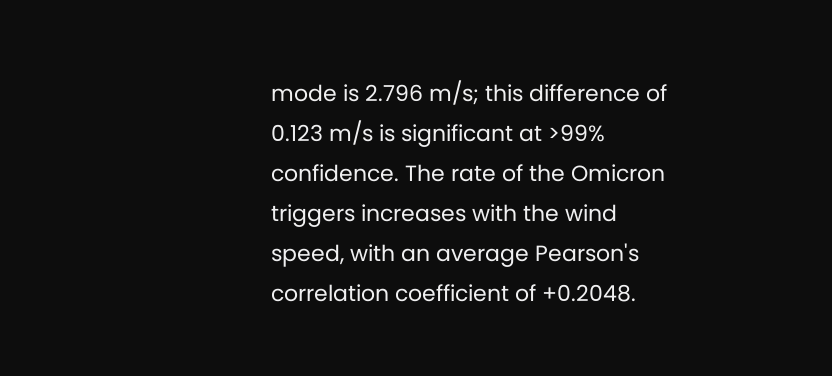mode is 2.796 m/s; this difference of 0.123 m/s is significant at >99% confidence. The rate of the Omicron triggers increases with the wind speed, with an average Pearson's correlation coefficient of +0.2048.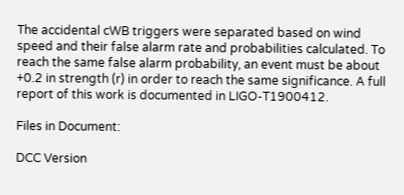The accidental cWB triggers were separated based on wind speed and their false alarm rate and probabilities calculated. To reach the same false alarm probability, an event must be about +0.2 in strength (r) in order to reach the same significance. A full report of this work is documented in LIGO-T1900412.

Files in Document:

DCC Version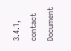3.4.1, contact Document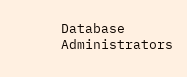Database Administrators